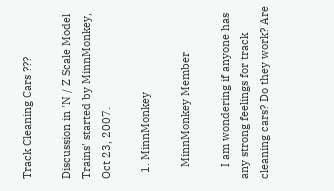Track Cleaning Cars ???

Discussion in 'N / Z Scale Model Trains' started by MinnMonkey, Oct 23, 2007.

  1. MinnMonkey

    MinnMonkey Member

    I am wondering if anyone has any strong feelings for track cleaning cars? Do they work? Are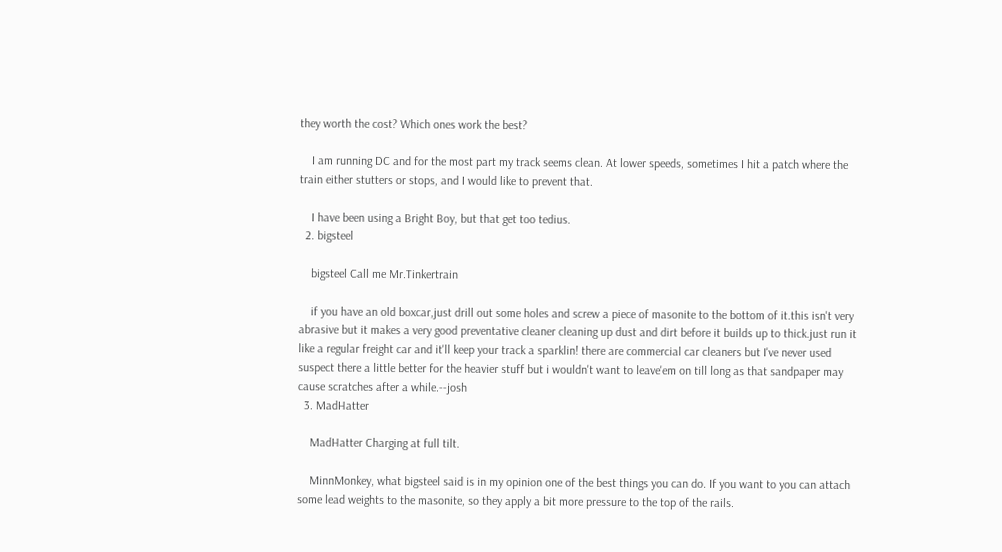they worth the cost? Which ones work the best?

    I am running DC and for the most part my track seems clean. At lower speeds, sometimes I hit a patch where the train either stutters or stops, and I would like to prevent that.

    I have been using a Bright Boy, but that get too tedius.
  2. bigsteel

    bigsteel Call me Mr.Tinkertrain

    if you have an old boxcar,just drill out some holes and screw a piece of masonite to the bottom of it.this isn't very abrasive but it makes a very good preventative cleaner cleaning up dust and dirt before it builds up to thick.just run it like a regular freight car and it'll keep your track a sparklin! there are commercial car cleaners but I've never used suspect there a little better for the heavier stuff but i wouldn't want to leave'em on till long as that sandpaper may cause scratches after a while.--josh
  3. MadHatter

    MadHatter Charging at full tilt.

    MinnMonkey, what bigsteel said is in my opinion one of the best things you can do. If you want to you can attach some lead weights to the masonite, so they apply a bit more pressure to the top of the rails.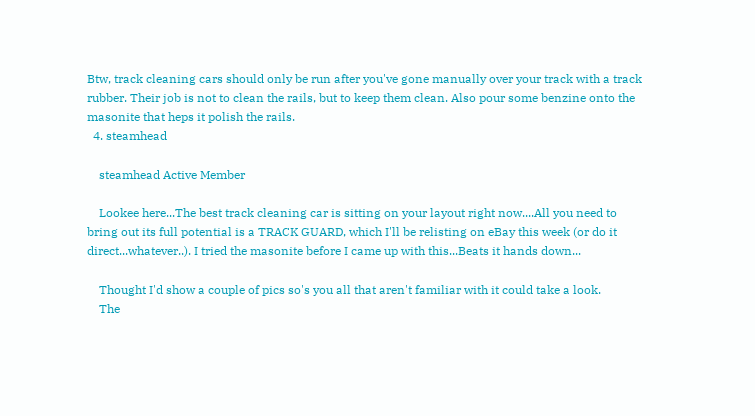Btw, track cleaning cars should only be run after you've gone manually over your track with a track rubber. Their job is not to clean the rails, but to keep them clean. Also pour some benzine onto the masonite that heps it polish the rails.
  4. steamhead

    steamhead Active Member

    Lookee here...The best track cleaning car is sitting on your layout right now....All you need to bring out its full potential is a TRACK GUARD, which I'll be relisting on eBay this week (or do it direct...whatever..). I tried the masonite before I came up with this...Beats it hands down...

    Thought I'd show a couple of pics so's you all that aren't familiar with it could take a look.
    The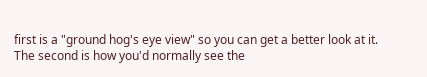first is a "ground hog's eye view" so you can get a better look at it. The second is how you'd normally see the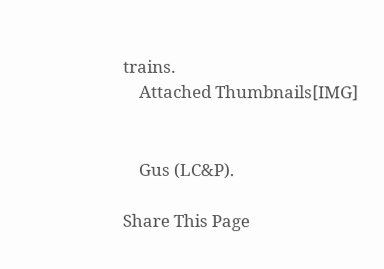trains.
    Attached Thumbnails[IMG]


    Gus (LC&P).

Share This Page